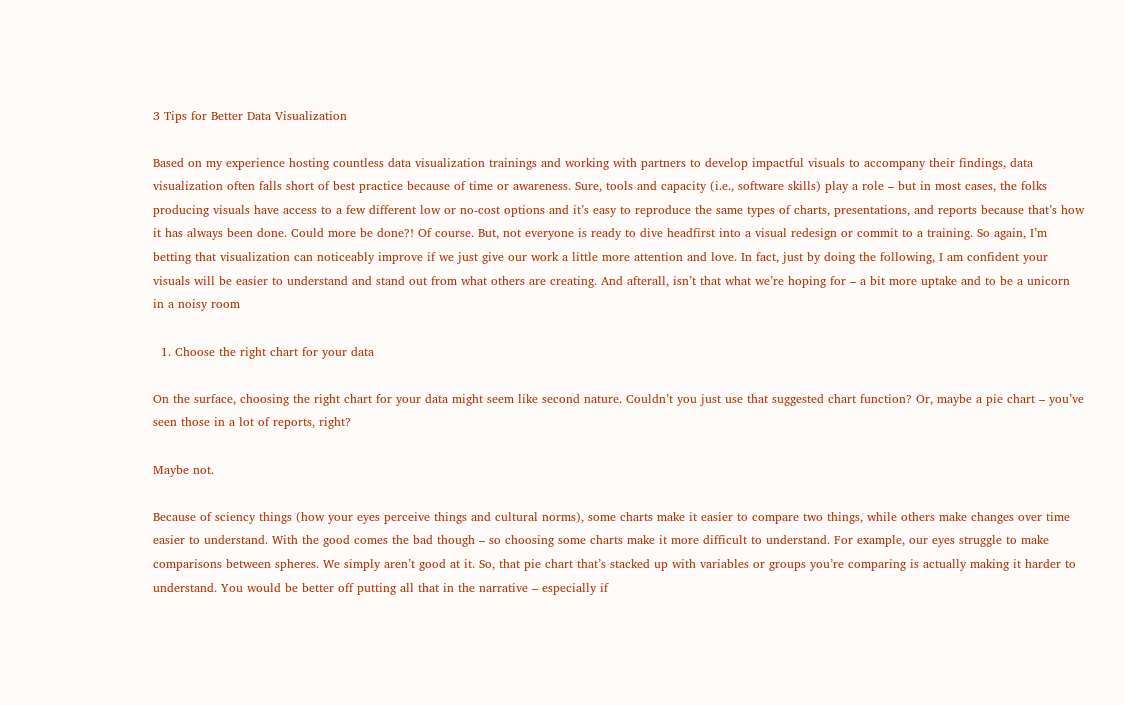3 Tips for Better Data Visualization

Based on my experience hosting countless data visualization trainings and working with partners to develop impactful visuals to accompany their findings, data visualization often falls short of best practice because of time or awareness. Sure, tools and capacity (i.e., software skills) play a role – but in most cases, the folks producing visuals have access to a few different low or no-cost options and it’s easy to reproduce the same types of charts, presentations, and reports because that’s how it has always been done. Could more be done?! Of course. But, not everyone is ready to dive headfirst into a visual redesign or commit to a training. So again, I’m betting that visualization can noticeably improve if we just give our work a little more attention and love. In fact, just by doing the following, I am confident your visuals will be easier to understand and stand out from what others are creating. And afterall, isn’t that what we’re hoping for – a bit more uptake and to be a unicorn in a noisy room

  1. Choose the right chart for your data

On the surface, choosing the right chart for your data might seem like second nature. Couldn’t you just use that suggested chart function? Or, maybe a pie chart – you’ve seen those in a lot of reports, right?

Maybe not.

Because of sciency things (how your eyes perceive things and cultural norms), some charts make it easier to compare two things, while others make changes over time easier to understand. With the good comes the bad though – so choosing some charts make it more difficult to understand. For example, our eyes struggle to make comparisons between spheres. We simply aren’t good at it. So, that pie chart that’s stacked up with variables or groups you’re comparing is actually making it harder to understand. You would be better off putting all that in the narrative – especially if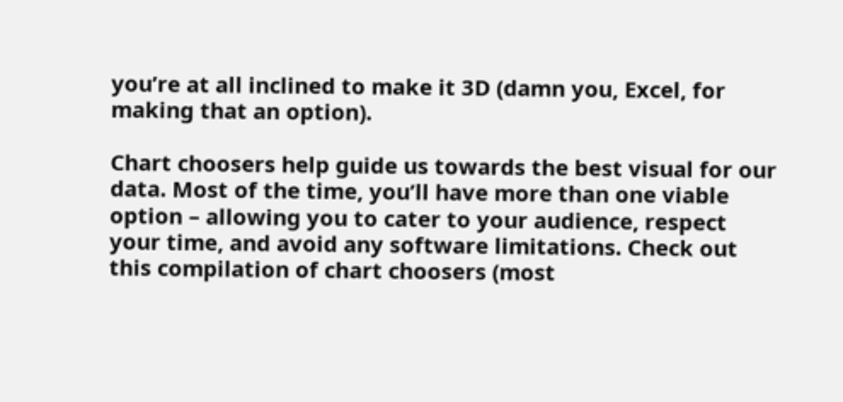you’re at all inclined to make it 3D (damn you, Excel, for making that an option).

Chart choosers help guide us towards the best visual for our data. Most of the time, you’ll have more than one viable option – allowing you to cater to your audience, respect your time, and avoid any software limitations. Check out this compilation of chart choosers (most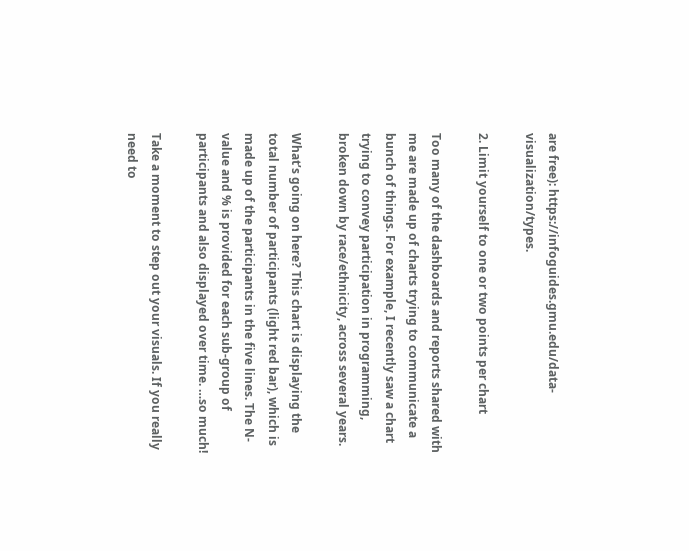are free): https://infoguides.gmu.edu/data-visualization/types.

2. Limit yourself to one or two points per chart

Too many of the dashboards and reports shared with me are made up of charts trying to communicate a bunch of things. For example, I recently saw a chart trying to convey participation in programming, broken down by race/ethnicity, across several years.

What’s going on here? This chart is displaying the total number of participants (light red bar), which is made up of the participants in the five lines. The N-value and % is provided for each sub-group of participants and also displayed over time. …so much!

Take a moment to step out your visuals. If you really need to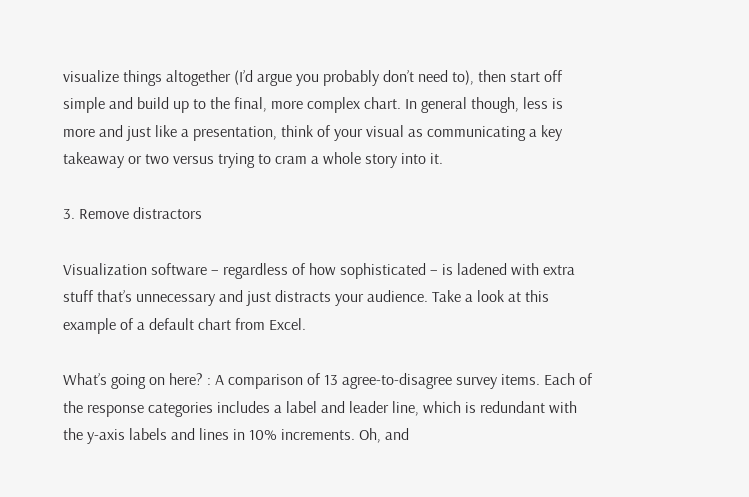visualize things altogether (I’d argue you probably don’t need to), then start off simple and build up to the final, more complex chart. In general though, less is more and just like a presentation, think of your visual as communicating a key takeaway or two versus trying to cram a whole story into it.

3. Remove distractors

Visualization software – regardless of how sophisticated – is ladened with extra stuff that’s unnecessary and just distracts your audience. Take a look at this example of a default chart from Excel.

What’s going on here? : A comparison of 13 agree-to-disagree survey items. Each of the response categories includes a label and leader line, which is redundant with the y-axis labels and lines in 10% increments. Oh, and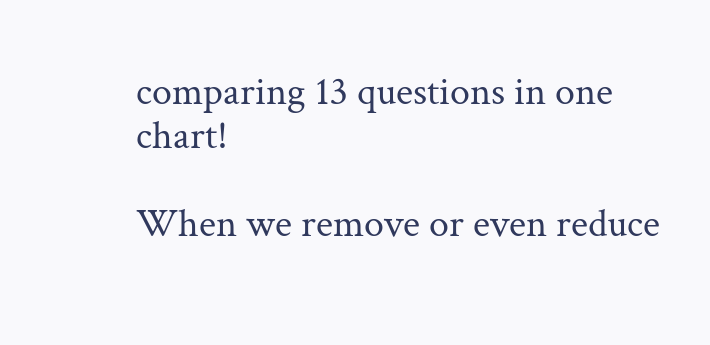comparing 13 questions in one chart!

When we remove or even reduce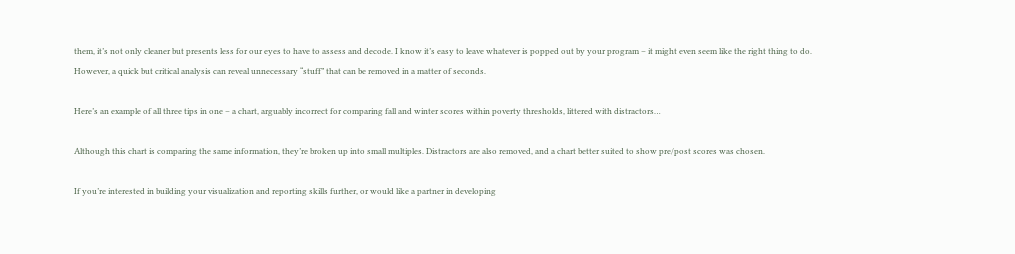them, it’s not only cleaner but presents less for our eyes to have to assess and decode. I know it’s easy to leave whatever is popped out by your program – it might even seem like the right thing to do. However, a quick but critical analysis can reveal unnecessary “stuff” that can be removed in a matter of seconds.

Here’s an example of all three tips in one – a chart, arguably incorrect for comparing fall and winter scores within poverty thresholds, littered with distractors…

Although this chart is comparing the same information, they’re broken up into small multiples. Distractors are also removed, and a chart better suited to show pre/post scores was chosen.

If you’re interested in building your visualization and reporting skills further, or would like a partner in developing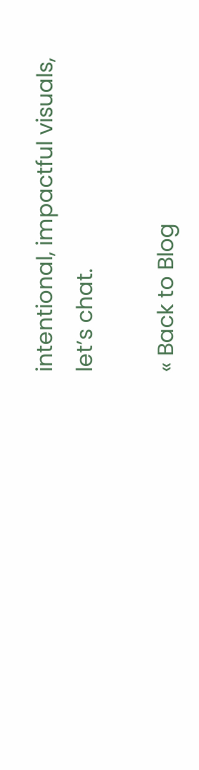intentional, impactful visuals, let’s chat.

« Back to Blog